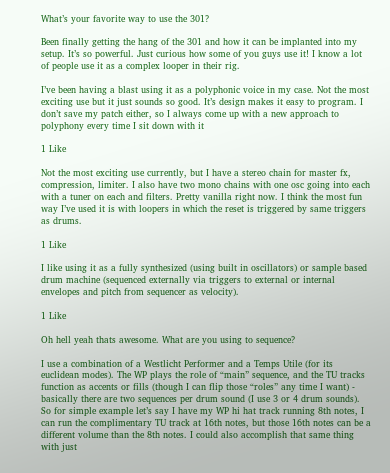What’s your favorite way to use the 301?

Been finally getting the hang of the 301 and how it can be implanted into my setup. It’s so powerful. Just curious how some of you guys use it! I know a lot of people use it as a complex looper in their rig.

I’ve been having a blast using it as a polyphonic voice in my case. Not the most exciting use but it just sounds so good. It’s design makes it easy to program. I don’t save my patch either, so I always come up with a new approach to polyphony every time I sit down with it

1 Like

Not the most exciting use currently, but I have a stereo chain for master fx, compression, limiter. I also have two mono chains with one osc going into each with a tuner on each and filters. Pretty vanilla right now. I think the most fun way I’ve used it is with loopers in which the reset is triggered by same triggers as drums.

1 Like

I like using it as a fully synthesized (using built in oscillators) or sample based drum machine (sequenced externally via triggers to external or internal envelopes and pitch from sequencer as velocity).

1 Like

Oh hell yeah thats awesome. What are you using to sequence?

I use a combination of a Westlicht Performer and a Temps Utile (for its euclidean modes). The WP plays the role of “main” sequence, and the TU tracks function as accents or fills (though I can flip those “roles” any time I want) - basically there are two sequences per drum sound (I use 3 or 4 drum sounds). So for simple example let’s say I have my WP hi hat track running 8th notes, I can run the complimentary TU track at 16th notes, but those 16th notes can be a different volume than the 8th notes. I could also accomplish that same thing with just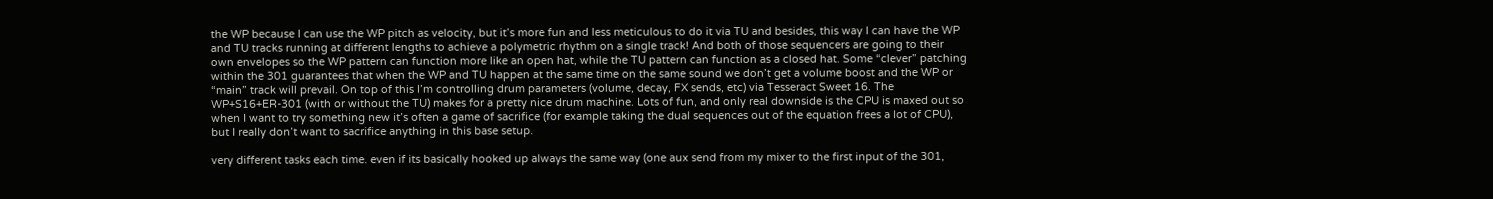the WP because I can use the WP pitch as velocity, but it’s more fun and less meticulous to do it via TU and besides, this way I can have the WP and TU tracks running at different lengths to achieve a polymetric rhythm on a single track! And both of those sequencers are going to their own envelopes so the WP pattern can function more like an open hat, while the TU pattern can function as a closed hat. Some “clever” patching within the 301 guarantees that when the WP and TU happen at the same time on the same sound we don’t get a volume boost and the WP or “main” track will prevail. On top of this I’m controlling drum parameters (volume, decay, FX sends, etc) via Tesseract Sweet 16. The WP+S16+ER-301 (with or without the TU) makes for a pretty nice drum machine. Lots of fun, and only real downside is the CPU is maxed out so when I want to try something new it’s often a game of sacrifice (for example taking the dual sequences out of the equation frees a lot of CPU), but I really don’t want to sacrifice anything in this base setup.

very different tasks each time. even if its basically hooked up always the same way (one aux send from my mixer to the first input of the 301,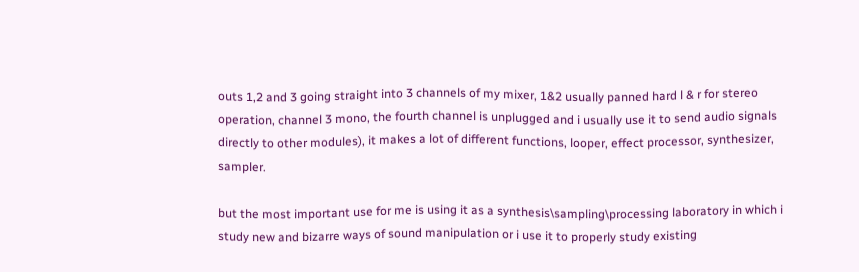outs 1,2 and 3 going straight into 3 channels of my mixer, 1&2 usually panned hard l & r for stereo operation, channel 3 mono, the fourth channel is unplugged and i usually use it to send audio signals directly to other modules), it makes a lot of different functions, looper, effect processor, synthesizer, sampler.

but the most important use for me is using it as a synthesis\sampling\processing laboratory in which i study new and bizarre ways of sound manipulation or i use it to properly study existing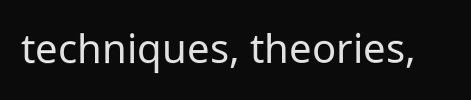techniques, theories,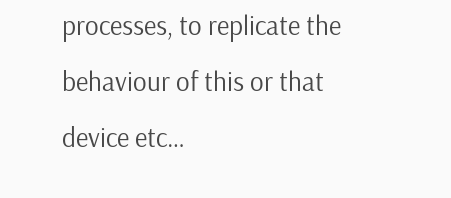processes, to replicate the behaviour of this or that device etc…